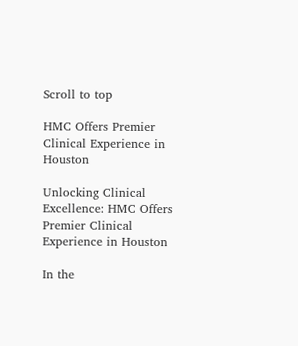Scroll to top

HMC Offers Premier Clinical Experience in Houston

Unlocking Clinical Excellence: HMC Offers Premier Clinical Experience in Houston

In the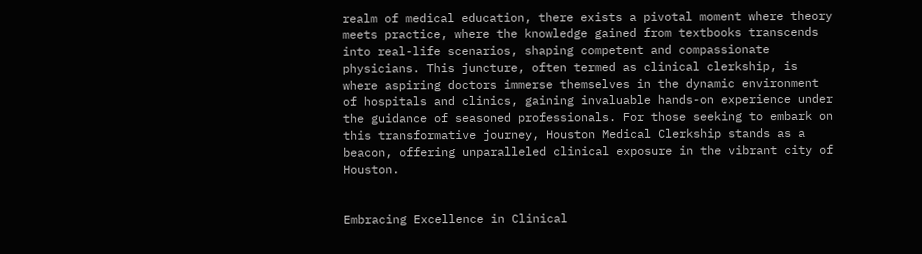realm of medical education, there exists a pivotal moment where theory meets practice, where the knowledge gained from textbooks transcends into real-life scenarios, shaping competent and compassionate physicians. This juncture, often termed as clinical clerkship, is where aspiring doctors immerse themselves in the dynamic environment of hospitals and clinics, gaining invaluable hands-on experience under the guidance of seasoned professionals. For those seeking to embark on this transformative journey, Houston Medical Clerkship stands as a beacon, offering unparalleled clinical exposure in the vibrant city of Houston.


Embracing Excellence in Clinical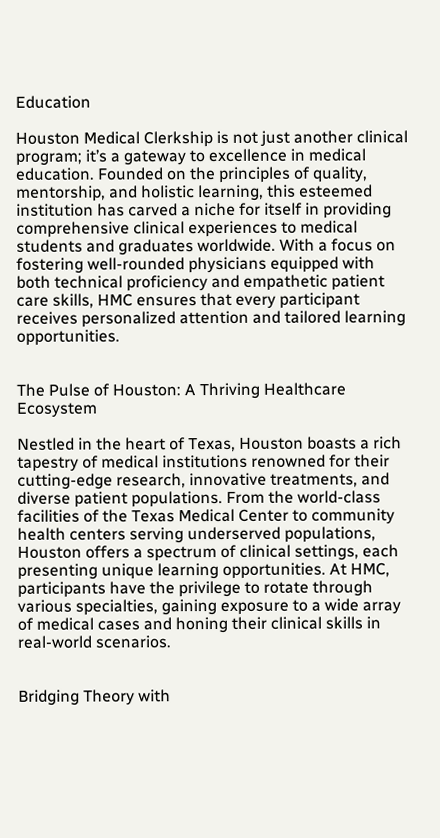Education

Houston Medical Clerkship is not just another clinical program; it’s a gateway to excellence in medical education. Founded on the principles of quality, mentorship, and holistic learning, this esteemed institution has carved a niche for itself in providing comprehensive clinical experiences to medical students and graduates worldwide. With a focus on fostering well-rounded physicians equipped with both technical proficiency and empathetic patient care skills, HMC ensures that every participant receives personalized attention and tailored learning opportunities.


The Pulse of Houston: A Thriving Healthcare Ecosystem

Nestled in the heart of Texas, Houston boasts a rich tapestry of medical institutions renowned for their cutting-edge research, innovative treatments, and diverse patient populations. From the world-class facilities of the Texas Medical Center to community health centers serving underserved populations, Houston offers a spectrum of clinical settings, each presenting unique learning opportunities. At HMC, participants have the privilege to rotate through various specialties, gaining exposure to a wide array of medical cases and honing their clinical skills in real-world scenarios.


Bridging Theory with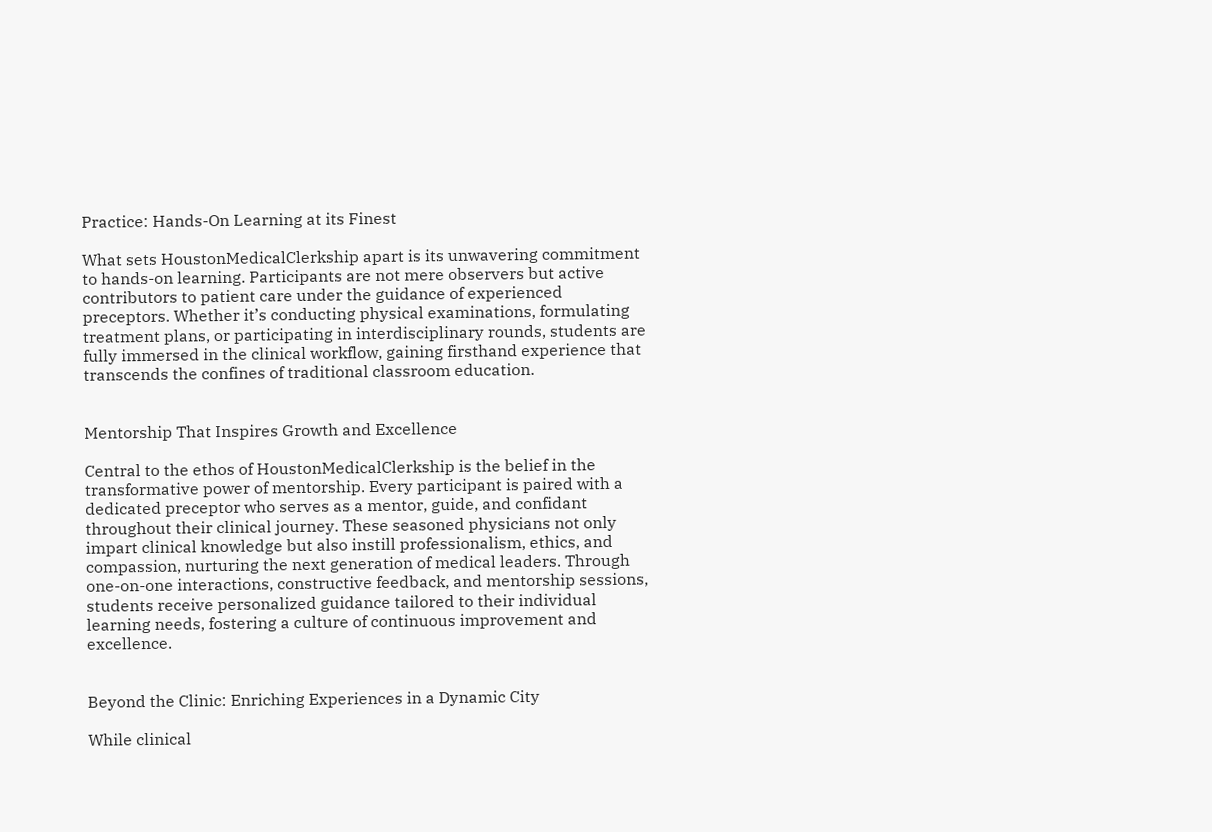Practice: Hands-On Learning at its Finest

What sets HoustonMedicalClerkship apart is its unwavering commitment to hands-on learning. Participants are not mere observers but active contributors to patient care under the guidance of experienced preceptors. Whether it’s conducting physical examinations, formulating treatment plans, or participating in interdisciplinary rounds, students are fully immersed in the clinical workflow, gaining firsthand experience that transcends the confines of traditional classroom education.


Mentorship That Inspires Growth and Excellence

Central to the ethos of HoustonMedicalClerkship is the belief in the transformative power of mentorship. Every participant is paired with a dedicated preceptor who serves as a mentor, guide, and confidant throughout their clinical journey. These seasoned physicians not only impart clinical knowledge but also instill professionalism, ethics, and compassion, nurturing the next generation of medical leaders. Through one-on-one interactions, constructive feedback, and mentorship sessions, students receive personalized guidance tailored to their individual learning needs, fostering a culture of continuous improvement and excellence.


Beyond the Clinic: Enriching Experiences in a Dynamic City

While clinical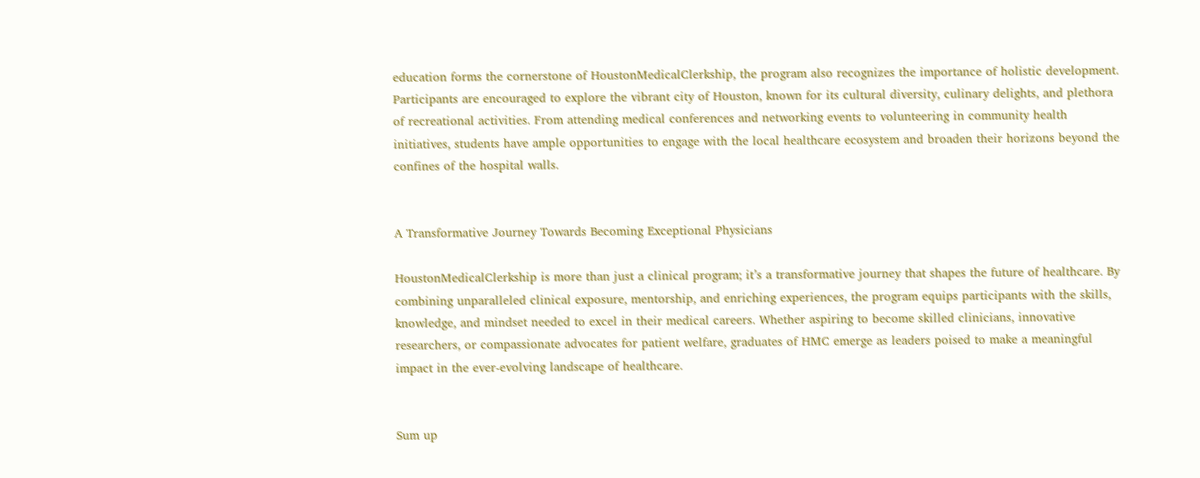education forms the cornerstone of HoustonMedicalClerkship, the program also recognizes the importance of holistic development. Participants are encouraged to explore the vibrant city of Houston, known for its cultural diversity, culinary delights, and plethora of recreational activities. From attending medical conferences and networking events to volunteering in community health initiatives, students have ample opportunities to engage with the local healthcare ecosystem and broaden their horizons beyond the confines of the hospital walls.


A Transformative Journey Towards Becoming Exceptional Physicians

HoustonMedicalClerkship is more than just a clinical program; it’s a transformative journey that shapes the future of healthcare. By combining unparalleled clinical exposure, mentorship, and enriching experiences, the program equips participants with the skills, knowledge, and mindset needed to excel in their medical careers. Whether aspiring to become skilled clinicians, innovative researchers, or compassionate advocates for patient welfare, graduates of HMC emerge as leaders poised to make a meaningful impact in the ever-evolving landscape of healthcare.


Sum up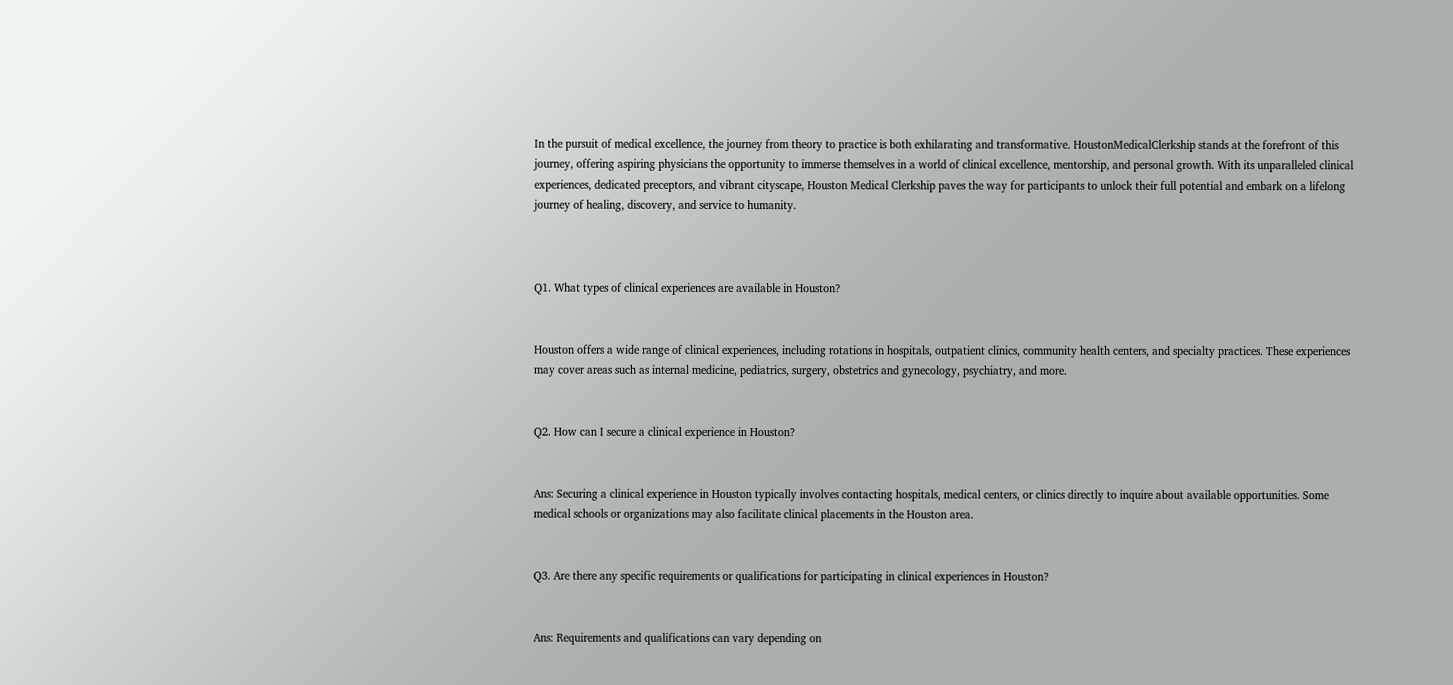In the pursuit of medical excellence, the journey from theory to practice is both exhilarating and transformative. HoustonMedicalClerkship stands at the forefront of this journey, offering aspiring physicians the opportunity to immerse themselves in a world of clinical excellence, mentorship, and personal growth. With its unparalleled clinical experiences, dedicated preceptors, and vibrant cityscape, Houston Medical Clerkship paves the way for participants to unlock their full potential and embark on a lifelong journey of healing, discovery, and service to humanity.



Q1. What types of clinical experiences are available in Houston?


Houston offers a wide range of clinical experiences, including rotations in hospitals, outpatient clinics, community health centers, and specialty practices. These experiences may cover areas such as internal medicine, pediatrics, surgery, obstetrics and gynecology, psychiatry, and more.


Q2. How can I secure a clinical experience in Houston?


Ans: Securing a clinical experience in Houston typically involves contacting hospitals, medical centers, or clinics directly to inquire about available opportunities. Some medical schools or organizations may also facilitate clinical placements in the Houston area.


Q3. Are there any specific requirements or qualifications for participating in clinical experiences in Houston?


Ans: Requirements and qualifications can vary depending on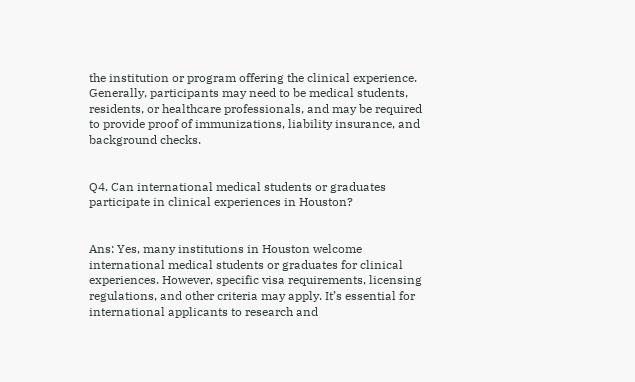the institution or program offering the clinical experience. Generally, participants may need to be medical students, residents, or healthcare professionals, and may be required to provide proof of immunizations, liability insurance, and background checks.


Q4. Can international medical students or graduates participate in clinical experiences in Houston?


Ans: Yes, many institutions in Houston welcome international medical students or graduates for clinical experiences. However, specific visa requirements, licensing regulations, and other criteria may apply. It’s essential for international applicants to research and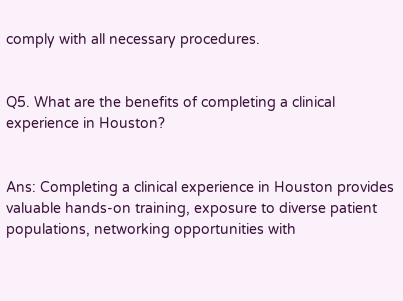comply with all necessary procedures.


Q5. What are the benefits of completing a clinical experience in Houston?


Ans: Completing a clinical experience in Houston provides valuable hands-on training, exposure to diverse patient populations, networking opportunities with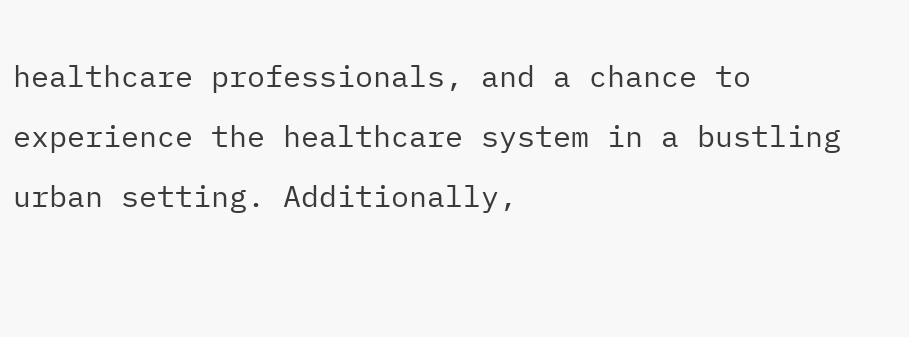healthcare professionals, and a chance to experience the healthcare system in a bustling urban setting. Additionally,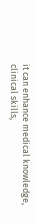it can enhance medical knowledge, clinical skills,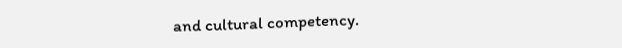and cultural competency.